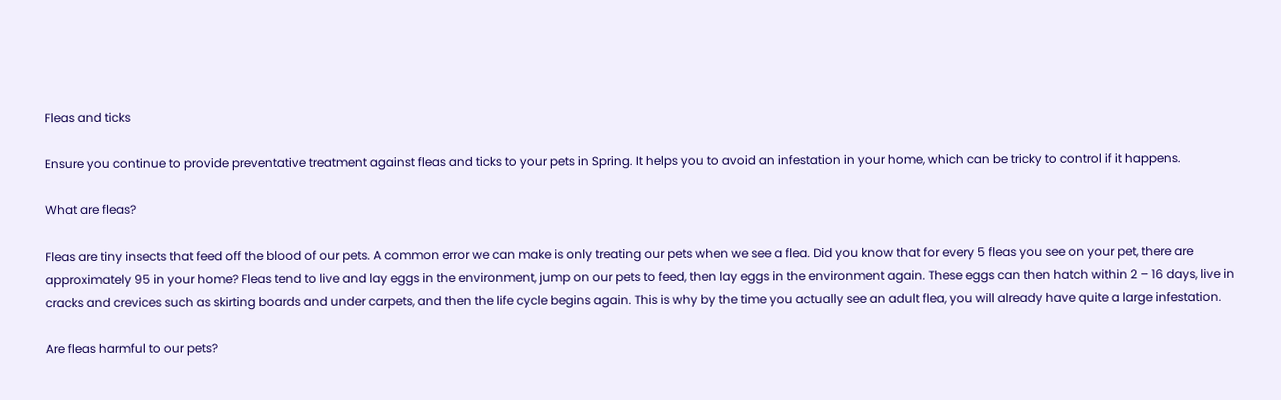Fleas and ticks

Ensure you continue to provide preventative treatment against fleas and ticks to your pets in Spring. It helps you to avoid an infestation in your home, which can be tricky to control if it happens.

What are fleas?

Fleas are tiny insects that feed off the blood of our pets. A common error we can make is only treating our pets when we see a flea. Did you know that for every 5 fleas you see on your pet, there are approximately 95 in your home? Fleas tend to live and lay eggs in the environment, jump on our pets to feed, then lay eggs in the environment again. These eggs can then hatch within 2 – 16 days, live in cracks and crevices such as skirting boards and under carpets, and then the life cycle begins again. This is why by the time you actually see an adult flea, you will already have quite a large infestation.

Are fleas harmful to our pets?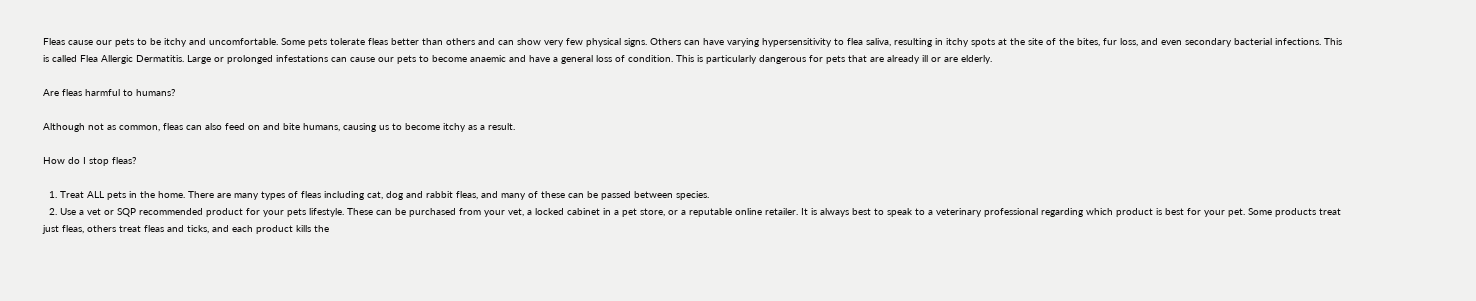Fleas cause our pets to be itchy and uncomfortable. Some pets tolerate fleas better than others and can show very few physical signs. Others can have varying hypersensitivity to flea saliva, resulting in itchy spots at the site of the bites, fur loss, and even secondary bacterial infections. This is called Flea Allergic Dermatitis. Large or prolonged infestations can cause our pets to become anaemic and have a general loss of condition. This is particularly dangerous for pets that are already ill or are elderly.

Are fleas harmful to humans?

Although not as common, fleas can also feed on and bite humans, causing us to become itchy as a result.

How do I stop fleas?

  1. Treat ALL pets in the home. There are many types of fleas including cat, dog and rabbit fleas, and many of these can be passed between species.
  2. Use a vet or SQP recommended product for your pets lifestyle. These can be purchased from your vet, a locked cabinet in a pet store, or a reputable online retailer. It is always best to speak to a veterinary professional regarding which product is best for your pet. Some products treat just fleas, others treat fleas and ticks, and each product kills the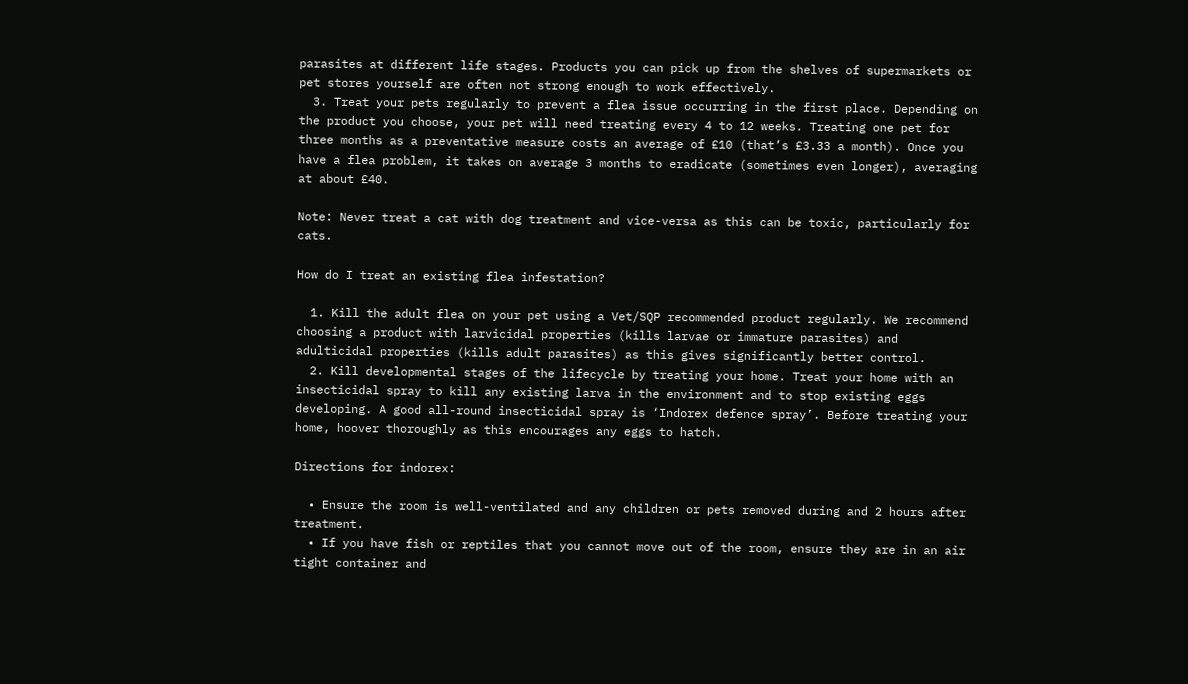parasites at different life stages. Products you can pick up from the shelves of supermarkets or pet stores yourself are often not strong enough to work effectively.
  3. Treat your pets regularly to prevent a flea issue occurring in the first place. Depending on the product you choose, your pet will need treating every 4 to 12 weeks. Treating one pet for three months as a preventative measure costs an average of £10 (that’s £3.33 a month). Once you have a flea problem, it takes on average 3 months to eradicate (sometimes even longer), averaging at about £40.

Note: Never treat a cat with dog treatment and vice-versa as this can be toxic, particularly for cats.

How do I treat an existing flea infestation?

  1. Kill the adult flea on your pet using a Vet/SQP recommended product regularly. We recommend choosing a product with larvicidal properties (kills larvae or immature parasites) and adulticidal properties (kills adult parasites) as this gives significantly better control.
  2. Kill developmental stages of the lifecycle by treating your home. Treat your home with an insecticidal spray to kill any existing larva in the environment and to stop existing eggs developing. A good all-round insecticidal spray is ‘Indorex defence spray’. Before treating your home, hoover thoroughly as this encourages any eggs to hatch.

Directions for indorex:

  • Ensure the room is well-ventilated and any children or pets removed during and 2 hours after treatment.
  • If you have fish or reptiles that you cannot move out of the room, ensure they are in an air tight container and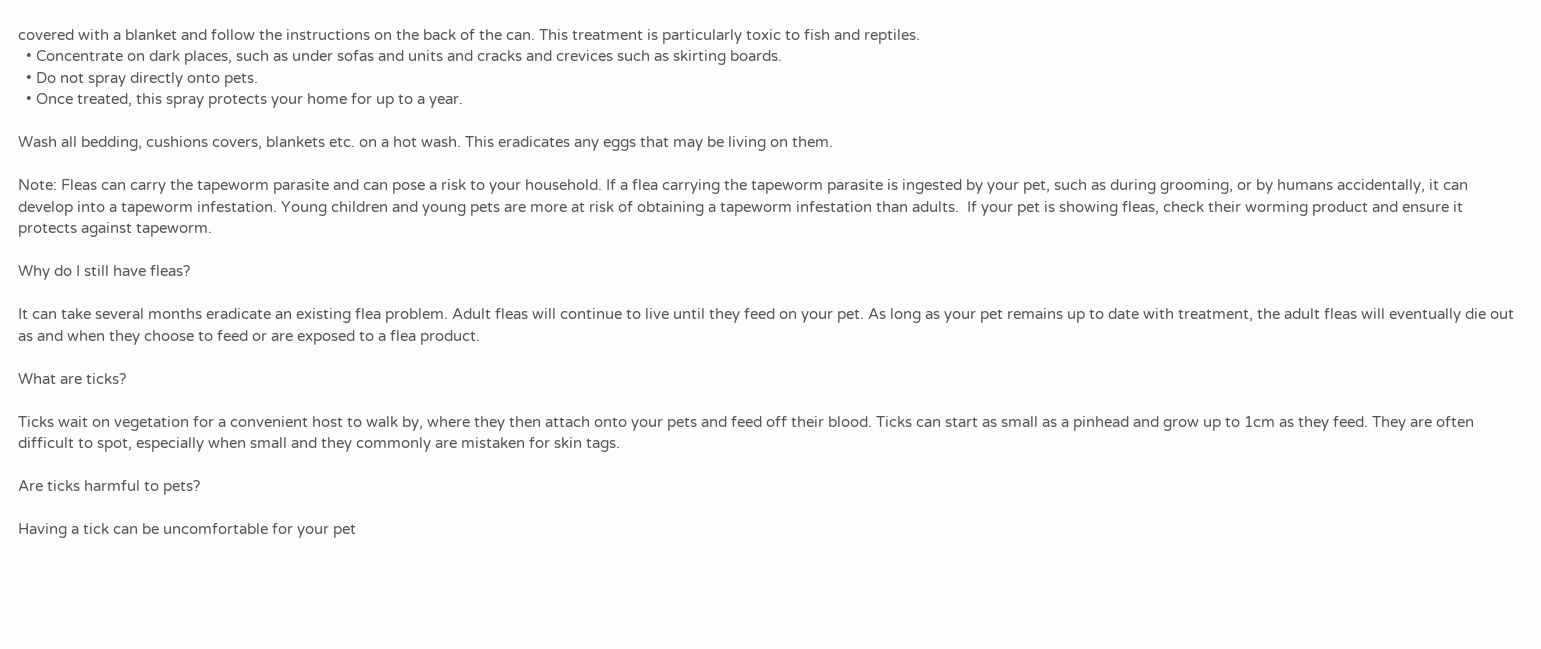covered with a blanket and follow the instructions on the back of the can. This treatment is particularly toxic to fish and reptiles.
  • Concentrate on dark places, such as under sofas and units and cracks and crevices such as skirting boards.
  • Do not spray directly onto pets.
  • Once treated, this spray protects your home for up to a year.

Wash all bedding, cushions covers, blankets etc. on a hot wash. This eradicates any eggs that may be living on them.

Note: Fleas can carry the tapeworm parasite and can pose a risk to your household. If a flea carrying the tapeworm parasite is ingested by your pet, such as during grooming, or by humans accidentally, it can develop into a tapeworm infestation. Young children and young pets are more at risk of obtaining a tapeworm infestation than adults.  If your pet is showing fleas, check their worming product and ensure it protects against tapeworm.

Why do I still have fleas?

It can take several months eradicate an existing flea problem. Adult fleas will continue to live until they feed on your pet. As long as your pet remains up to date with treatment, the adult fleas will eventually die out as and when they choose to feed or are exposed to a flea product.

What are ticks?

Ticks wait on vegetation for a convenient host to walk by, where they then attach onto your pets and feed off their blood. Ticks can start as small as a pinhead and grow up to 1cm as they feed. They are often difficult to spot, especially when small and they commonly are mistaken for skin tags.

Are ticks harmful to pets?

Having a tick can be uncomfortable for your pet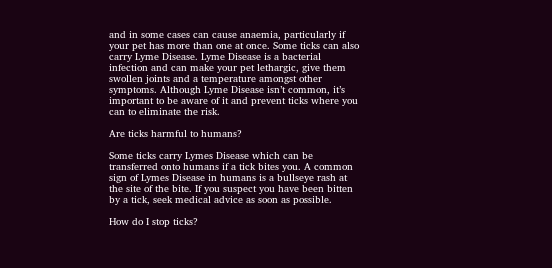and in some cases can cause anaemia, particularly if your pet has more than one at once. Some ticks can also carry Lyme Disease. Lyme Disease is a bacterial infection and can make your pet lethargic, give them swollen joints and a temperature amongst other symptoms. Although Lyme Disease isn’t common, it’s important to be aware of it and prevent ticks where you can to eliminate the risk.

Are ticks harmful to humans?

Some ticks carry Lymes Disease which can be transferred onto humans if a tick bites you. A common sign of Lymes Disease in humans is a bullseye rash at the site of the bite. If you suspect you have been bitten by a tick, seek medical advice as soon as possible.

How do I stop ticks?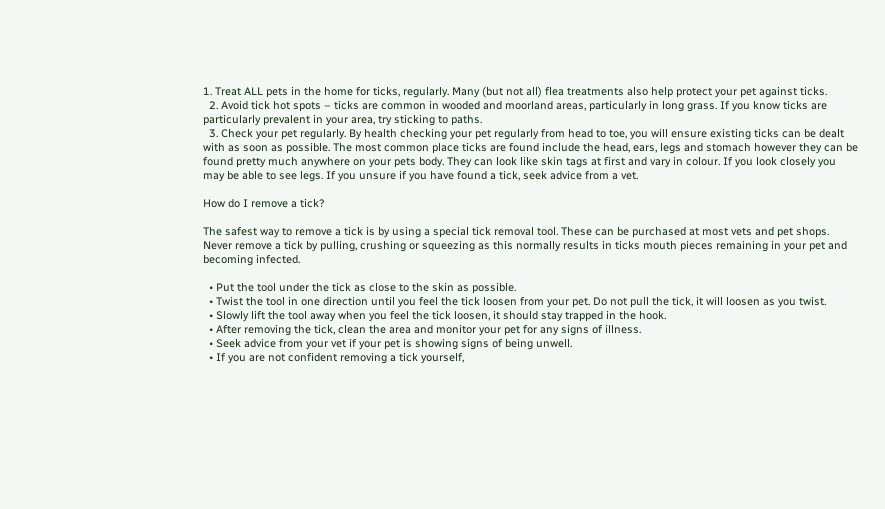1. Treat ALL pets in the home for ticks, regularly. Many (but not all) flea treatments also help protect your pet against ticks.
  2. Avoid tick hot spots – ticks are common in wooded and moorland areas, particularly in long grass. If you know ticks are particularly prevalent in your area, try sticking to paths.
  3. Check your pet regularly. By health checking your pet regularly from head to toe, you will ensure existing ticks can be dealt with as soon as possible. The most common place ticks are found include the head, ears, legs and stomach however they can be found pretty much anywhere on your pets body. They can look like skin tags at first and vary in colour. If you look closely you may be able to see legs. If you unsure if you have found a tick, seek advice from a vet.

How do I remove a tick?

The safest way to remove a tick is by using a special tick removal tool. These can be purchased at most vets and pet shops. Never remove a tick by pulling, crushing or squeezing as this normally results in ticks mouth pieces remaining in your pet and becoming infected.

  • Put the tool under the tick as close to the skin as possible.
  • Twist the tool in one direction until you feel the tick loosen from your pet. Do not pull the tick, it will loosen as you twist.
  • Slowly lift the tool away when you feel the tick loosen, it should stay trapped in the hook.
  • After removing the tick, clean the area and monitor your pet for any signs of illness.
  • Seek advice from your vet if your pet is showing signs of being unwell.
  • If you are not confident removing a tick yourself,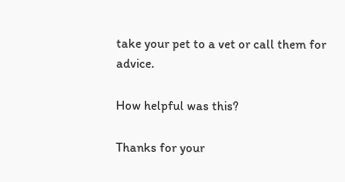take your pet to a vet or call them for advice.

How helpful was this?

Thanks for your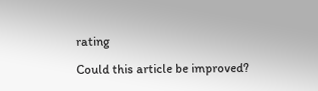rating

Could this article be improved?